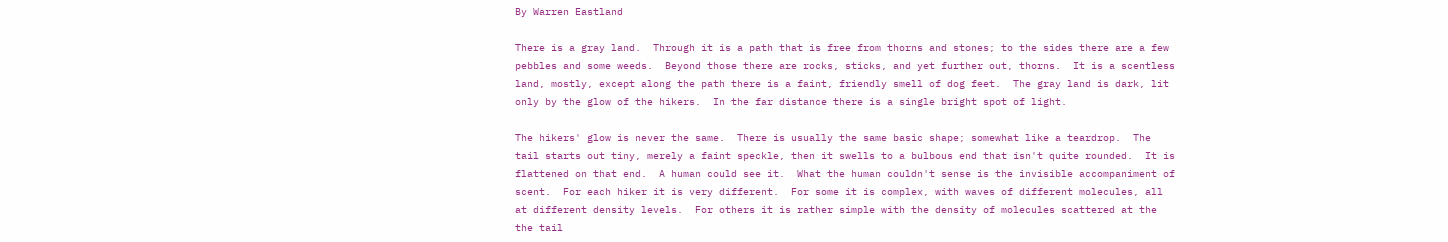By Warren Eastland

There is a gray land.  Through it is a path that is free from thorns and stones; to the sides there are a few pebbles and some weeds.  Beyond those there are rocks, sticks, and yet further out, thorns.  It is a scentless land, mostly, except along the path there is a faint, friendly smell of dog feet.  The gray land is dark, lit only by the glow of the hikers.  In the far distance there is a single bright spot of light.

The hikers' glow is never the same.  There is usually the same basic shape; somewhat like a teardrop.  The tail starts out tiny, merely a faint speckle, then it swells to a bulbous end that isn't quite rounded.  It is flattened on that end.  A human could see it.  What the human couldn't sense is the invisible accompaniment of scent.  For each hiker it is very different.  For some it is complex, with waves of different molecules, all at different density levels.  For others it is rather simple with the density of molecules scattered at the the tail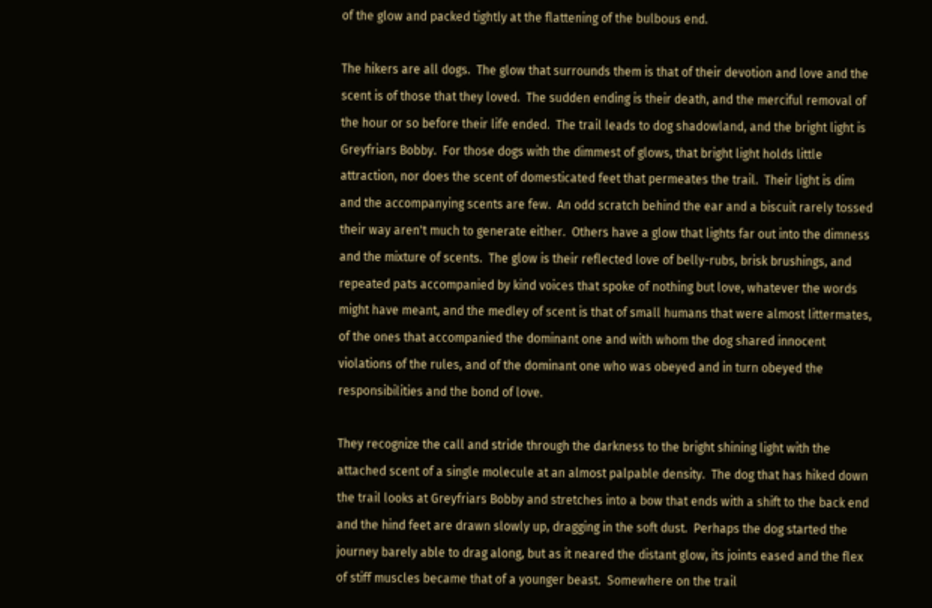of the glow and packed tightly at the flattening of the bulbous end.

The hikers are all dogs.  The glow that surrounds them is that of their devotion and love and the scent is of those that they loved.  The sudden ending is their death, and the merciful removal of the hour or so before their life ended.  The trail leads to dog shadowland, and the bright light is Greyfriars Bobby.  For those dogs with the dimmest of glows, that bright light holds little attraction, nor does the scent of domesticated feet that permeates the trail.  Their light is dim and the accompanying scents are few.  An odd scratch behind the ear and a biscuit rarely tossed their way aren't much to generate either.  Others have a glow that lights far out into the dimness and the mixture of scents.  The glow is their reflected love of belly-rubs, brisk brushings, and repeated pats accompanied by kind voices that spoke of nothing but love, whatever the words might have meant, and the medley of scent is that of small humans that were almost littermates, of the ones that accompanied the dominant one and with whom the dog shared innocent violations of the rules, and of the dominant one who was obeyed and in turn obeyed the responsibilities and the bond of love.

They recognize the call and stride through the darkness to the bright shining light with the attached scent of a single molecule at an almost palpable density.  The dog that has hiked down the trail looks at Greyfriars Bobby and stretches into a bow that ends with a shift to the back end and the hind feet are drawn slowly up, dragging in the soft dust.  Perhaps the dog started the journey barely able to drag along, but as it neared the distant glow, its joints eased and the flex of stiff muscles became that of a younger beast.  Somewhere on the trail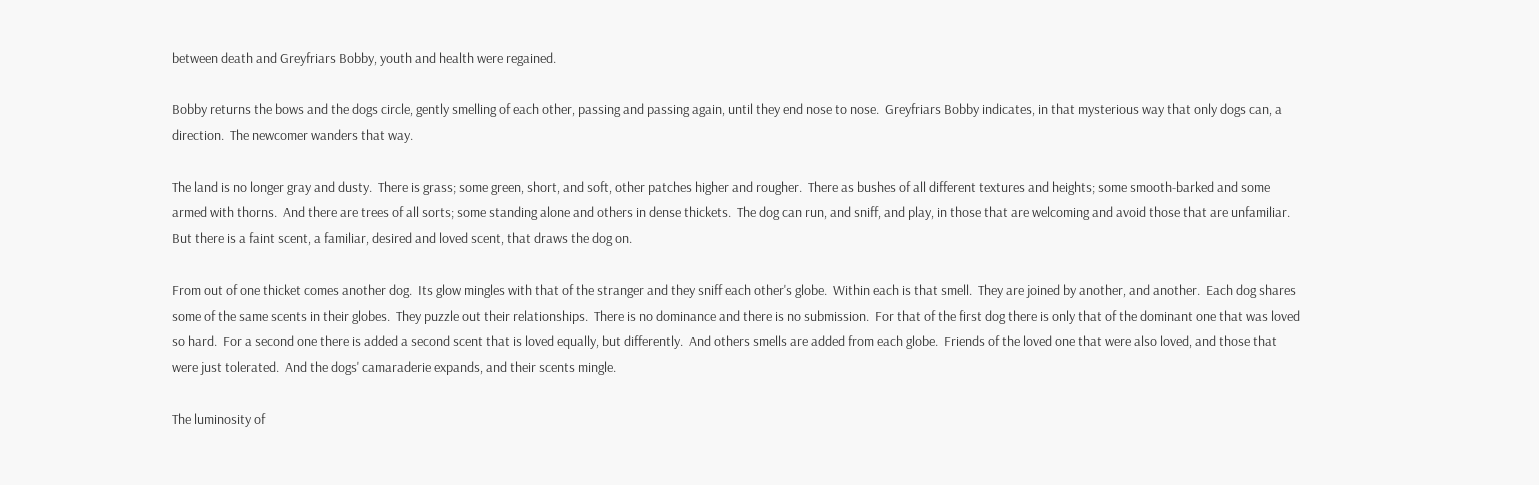between death and Greyfriars Bobby, youth and health were regained.

Bobby returns the bows and the dogs circle, gently smelling of each other, passing and passing again, until they end nose to nose.  Greyfriars Bobby indicates, in that mysterious way that only dogs can, a direction.  The newcomer wanders that way.

The land is no longer gray and dusty.  There is grass; some green, short, and soft, other patches higher and rougher.  There as bushes of all different textures and heights; some smooth-barked and some armed with thorns.  And there are trees of all sorts; some standing alone and others in dense thickets.  The dog can run, and sniff, and play, in those that are welcoming and avoid those that are unfamiliar.  But there is a faint scent, a familiar, desired and loved scent, that draws the dog on.

From out of one thicket comes another dog.  Its glow mingles with that of the stranger and they sniff each other's globe.  Within each is that smell.  They are joined by another, and another.  Each dog shares some of the same scents in their globes.  They puzzle out their relationships.  There is no dominance and there is no submission.  For that of the first dog there is only that of the dominant one that was loved so hard.  For a second one there is added a second scent that is loved equally, but differently.  And others smells are added from each globe.  Friends of the loved one that were also loved, and those that were just tolerated.  And the dogs' camaraderie expands, and their scents mingle.

The luminosity of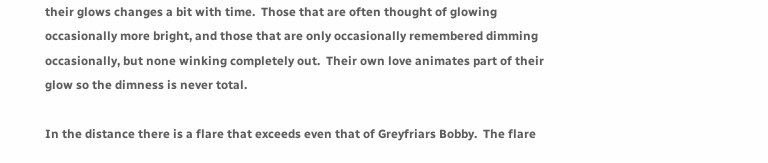their glows changes a bit with time.  Those that are often thought of glowing occasionally more bright, and those that are only occasionally remembered dimming occasionally, but none winking completely out.  Their own love animates part of their glow so the dimness is never total.

In the distance there is a flare that exceeds even that of Greyfriars Bobby.  The flare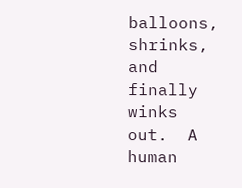balloons, shrinks, and finally winks out.  A human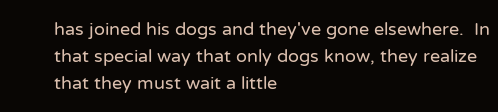has joined his dogs and they've gone elsewhere.  In that special way that only dogs know, they realize that they must wait a little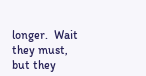longer.  Wait they must, but they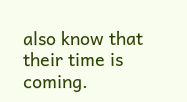also know that their time is coming.